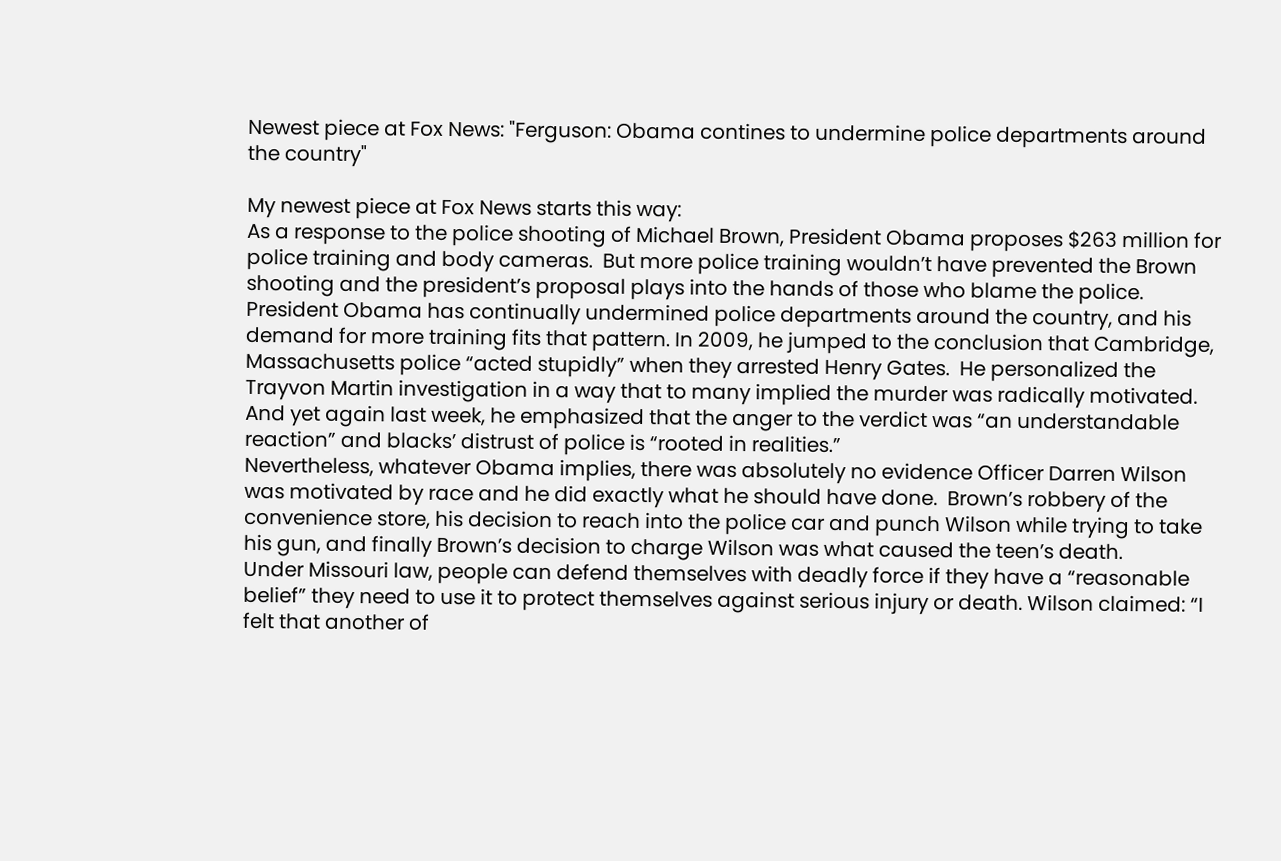Newest piece at Fox News: "Ferguson: Obama contines to undermine police departments around the country"

My newest piece at Fox News starts this way:
As a response to the police shooting of Michael Brown, President Obama proposes $263 million for police training and body cameras.  But more police training wouldn’t have prevented the Brown shooting and the president’s proposal plays into the hands of those who blame the police.
President Obama has continually undermined police departments around the country, and his demand for more training fits that pattern. In 2009, he jumped to the conclusion that Cambridge, Massachusetts police “acted stupidly” when they arrested Henry Gates.  He personalized the Trayvon Martin investigation in a way that to many implied the murder was radically motivated.  And yet again last week, he emphasized that the anger to the verdict was “an understandable reaction” and blacks’ distrust of police is “rooted in realities.”
Nevertheless, whatever Obama implies, there was absolutely no evidence Officer Darren Wilson was motivated by race and he did exactly what he should have done.  Brown’s robbery of the convenience store, his decision to reach into the police car and punch Wilson while trying to take his gun, and finally Brown’s decision to charge Wilson was what caused the teen’s death.
Under Missouri law, people can defend themselves with deadly force if they have a “reasonable belief” they need to use it to protect themselves against serious injury or death. Wilson claimed: “I felt that another of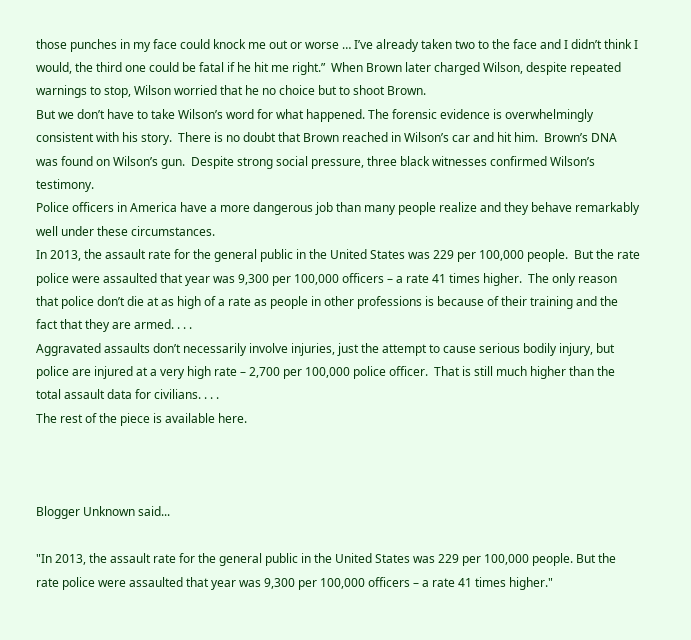those punches in my face could knock me out or worse … I’ve already taken two to the face and I didn’t think I would, the third one could be fatal if he hit me right.”  When Brown later charged Wilson, despite repeated warnings to stop, Wilson worried that he no choice but to shoot Brown.
But we don’t have to take Wilson’s word for what happened. The forensic evidence is overwhelmingly consistent with his story.  There is no doubt that Brown reached in Wilson’s car and hit him.  Brown’s DNA was found on Wilson’s gun.  Despite strong social pressure, three black witnesses confirmed Wilson’s testimony.
Police officers in America have a more dangerous job than many people realize and they behave remarkably well under these circumstances.
In 2013, the assault rate for the general public in the United States was 229 per 100,000 people.  But the rate police were assaulted that year was 9,300 per 100,000 officers – a rate 41 times higher.  The only reason that police don’t die at as high of a rate as people in other professions is because of their training and the fact that they are armed. . . .
Aggravated assaults don’t necessarily involve injuries, just the attempt to cause serious bodily injury, but police are injured at a very high rate – 2,700 per 100,000 police officer.  That is still much higher than the total assault data for civilians. . . .
The rest of the piece is available here.



Blogger Unknown said...

"In 2013, the assault rate for the general public in the United States was 229 per 100,000 people. But the rate police were assaulted that year was 9,300 per 100,000 officers – a rate 41 times higher."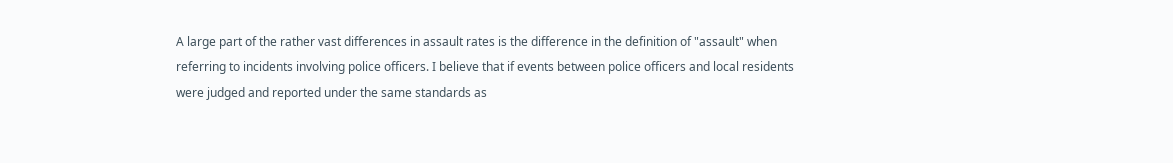A large part of the rather vast differences in assault rates is the difference in the definition of "assault" when referring to incidents involving police officers. I believe that if events between police officers and local residents were judged and reported under the same standards as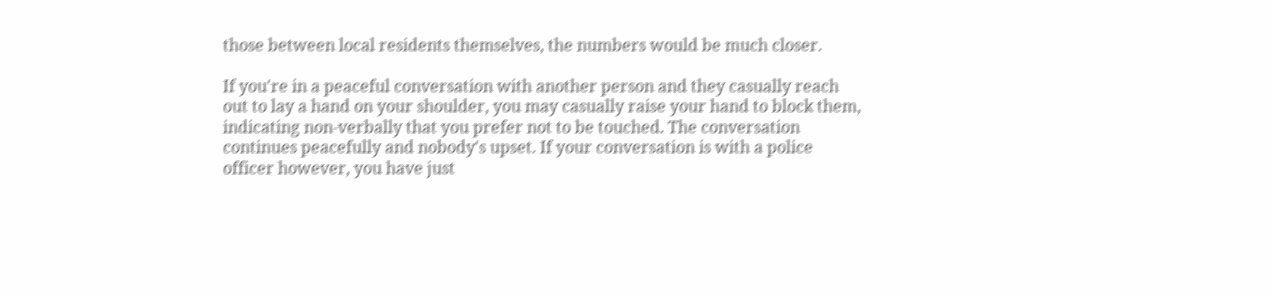those between local residents themselves, the numbers would be much closer.

If you're in a peaceful conversation with another person and they casually reach out to lay a hand on your shoulder, you may casually raise your hand to block them, indicating non-verbally that you prefer not to be touched. The conversation continues peacefully and nobody's upset. If your conversation is with a police officer however, you have just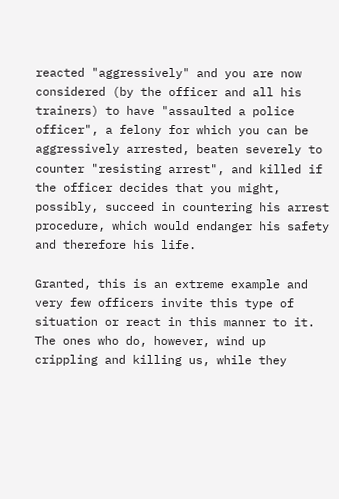reacted "aggressively" and you are now considered (by the officer and all his trainers) to have "assaulted a police officer", a felony for which you can be aggressively arrested, beaten severely to counter "resisting arrest", and killed if the officer decides that you might, possibly, succeed in countering his arrest procedure, which would endanger his safety and therefore his life.

Granted, this is an extreme example and very few officers invite this type of situation or react in this manner to it. The ones who do, however, wind up crippling and killing us, while they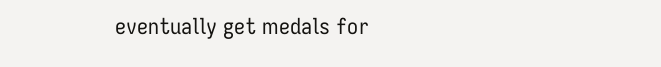eventually get medals for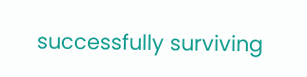successfully surviving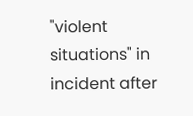"violent situations" in incident after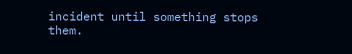incident until something stops them.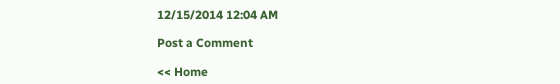12/15/2014 12:04 AM

Post a Comment

<< Home